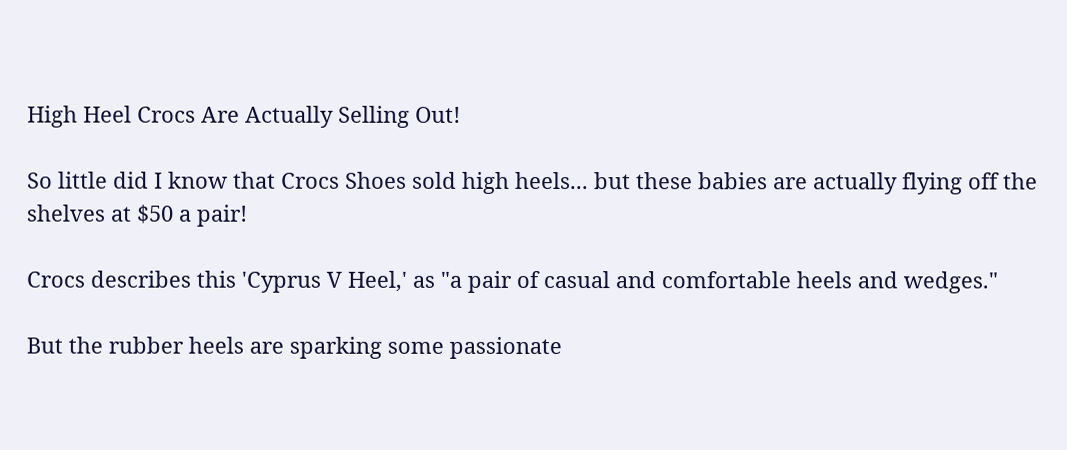High Heel Crocs Are Actually Selling Out!

So little did I know that Crocs Shoes sold high heels... but these babies are actually flying off the shelves at $50 a pair!

Crocs describes this 'Cyprus V Heel,' as "a pair of casual and comfortable heels and wedges."

But the rubber heels are sparking some passionate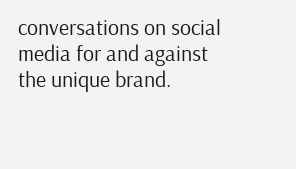conversations on social media for and against the unique brand.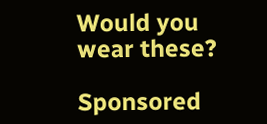Would you wear these?

Sponsored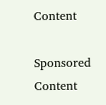Content

Sponsored Content